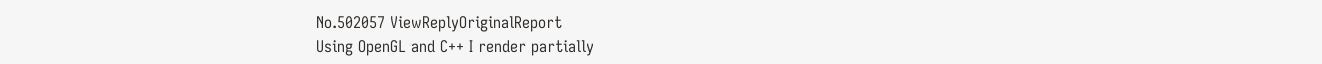No.502057 ViewReplyOriginalReport
Using OpenGL and C++ I render partially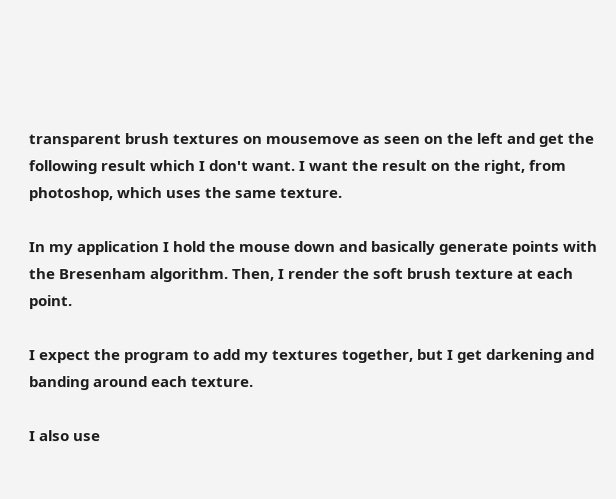transparent brush textures on mousemove as seen on the left and get the following result which I don't want. I want the result on the right, from photoshop, which uses the same texture.

In my application I hold the mouse down and basically generate points with the Bresenham algorithm. Then, I render the soft brush texture at each point.

I expect the program to add my textures together, but I get darkening and banding around each texture.

I also use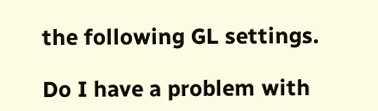the following GL settings.

Do I have a problem with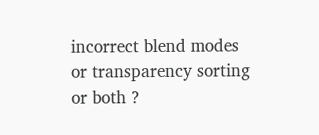incorrect blend modes or transparency sorting or both ?